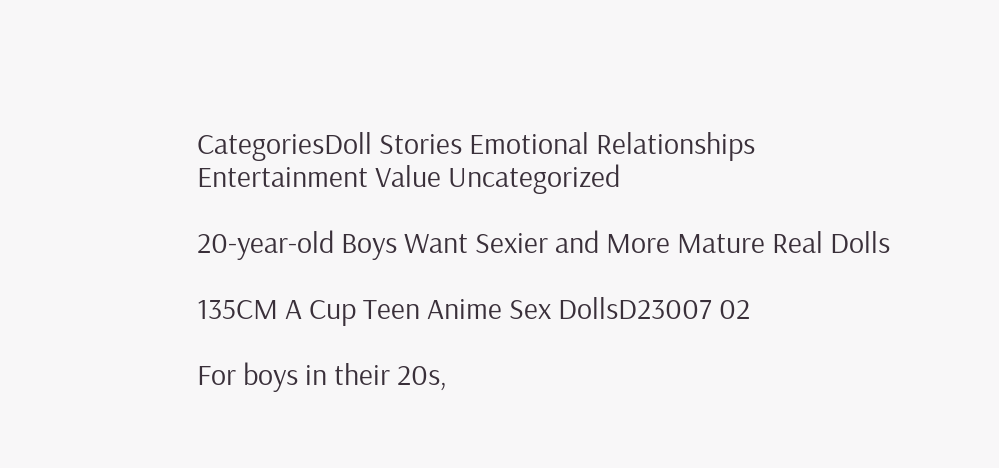CategoriesDoll Stories Emotional Relationships Entertainment Value Uncategorized

20-year-old Boys Want Sexier and More Mature Real Dolls

135CM A Cup Teen Anime Sex DollsD23007 02

For boys in their 20s,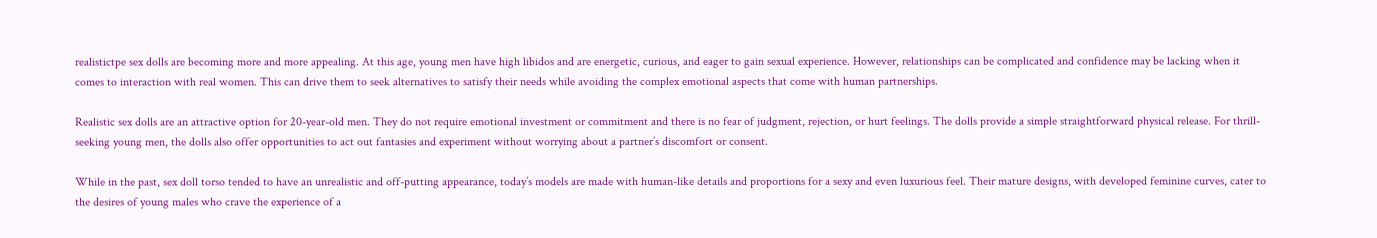realistictpe sex dolls are becoming more and more appealing. At this age, young men have high libidos and are energetic, curious, and eager to gain sexual experience. However, relationships can be complicated and confidence may be lacking when it comes to interaction with real women. This can drive them to seek alternatives to satisfy their needs while avoiding the complex emotional aspects that come with human partnerships.

Realistic sex dolls are an attractive option for 20-year-old men. They do not require emotional investment or commitment and there is no fear of judgment, rejection, or hurt feelings. The dolls provide a simple straightforward physical release. For thrill-seeking young men, the dolls also offer opportunities to act out fantasies and experiment without worrying about a partner’s discomfort or consent.

While in the past, sex doll torso tended to have an unrealistic and off-putting appearance, today’s models are made with human-like details and proportions for a sexy and even luxurious feel. Their mature designs, with developed feminine curves, cater to the desires of young males who crave the experience of a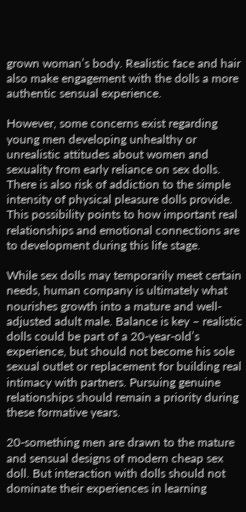grown woman’s body. Realistic face and hair also make engagement with the dolls a more authentic sensual experience.

However, some concerns exist regarding young men developing unhealthy or unrealistic attitudes about women and sexuality from early reliance on sex dolls. There is also risk of addiction to the simple intensity of physical pleasure dolls provide. This possibility points to how important real relationships and emotional connections are to development during this life stage.

While sex dolls may temporarily meet certain needs, human company is ultimately what nourishes growth into a mature and well-adjusted adult male. Balance is key – realistic dolls could be part of a 20-year-old’s experience, but should not become his sole sexual outlet or replacement for building real intimacy with partners. Pursuing genuine relationships should remain a priority during these formative years.

20-something men are drawn to the mature and sensual designs of modern cheap sex doll. But interaction with dolls should not dominate their experiences in learning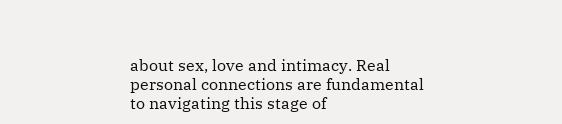about sex, love and intimacy. Real personal connections are fundamental to navigating this stage of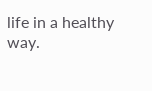life in a healthy way.